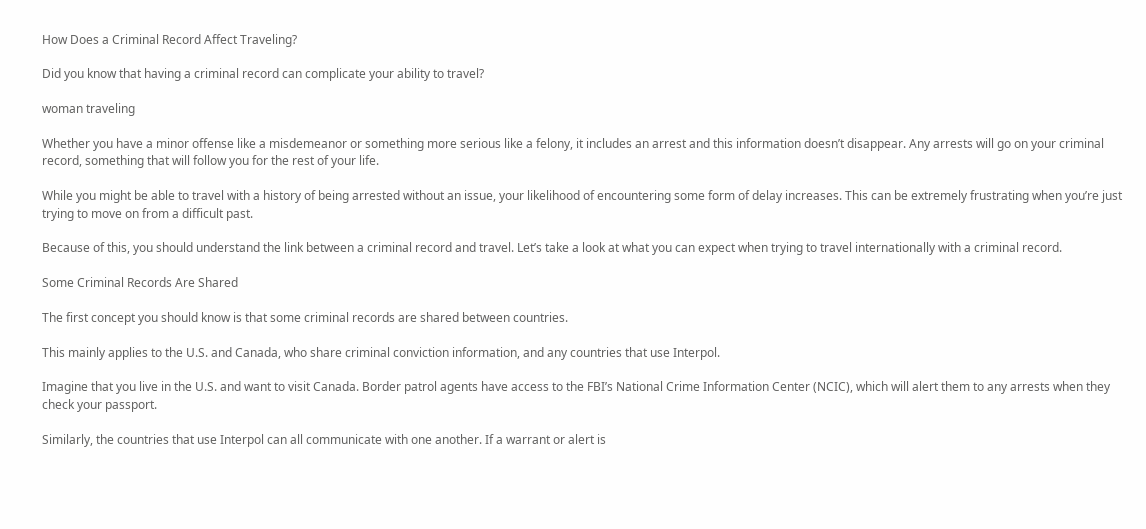How Does a Criminal Record Affect Traveling?

Did you know that having a criminal record can complicate your ability to travel?

woman traveling

Whether you have a minor offense like a misdemeanor or something more serious like a felony, it includes an arrest and this information doesn’t disappear. Any arrests will go on your criminal record, something that will follow you for the rest of your life.

While you might be able to travel with a history of being arrested without an issue, your likelihood of encountering some form of delay increases. This can be extremely frustrating when you’re just trying to move on from a difficult past.

Because of this, you should understand the link between a criminal record and travel. Let’s take a look at what you can expect when trying to travel internationally with a criminal record.

Some Criminal Records Are Shared

The first concept you should know is that some criminal records are shared between countries.

This mainly applies to the U.S. and Canada, who share criminal conviction information, and any countries that use Interpol.

Imagine that you live in the U.S. and want to visit Canada. Border patrol agents have access to the FBI’s National Crime Information Center (NCIC), which will alert them to any arrests when they check your passport.

Similarly, the countries that use Interpol can all communicate with one another. If a warrant or alert is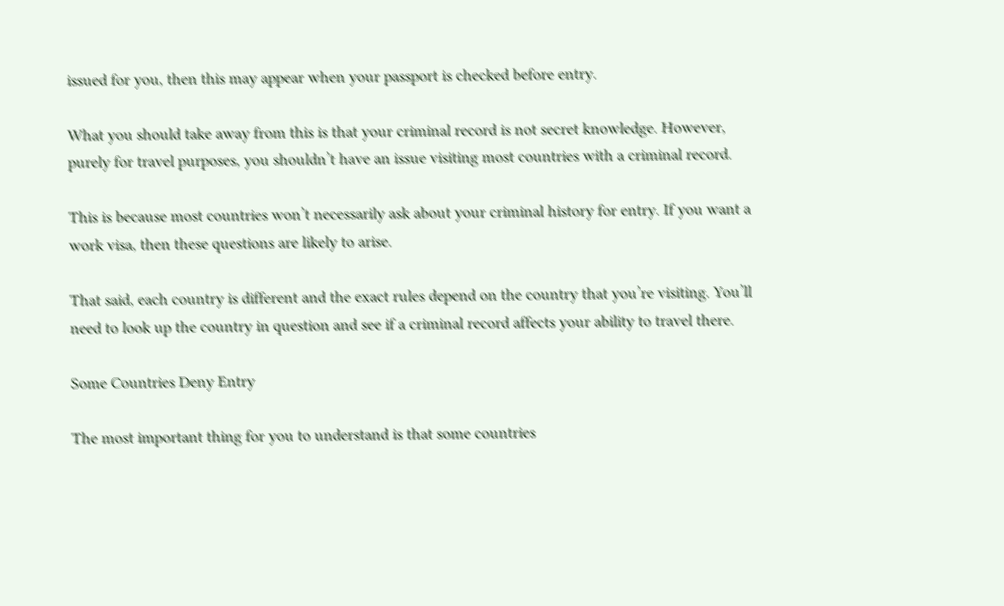issued for you, then this may appear when your passport is checked before entry.

What you should take away from this is that your criminal record is not secret knowledge. However, purely for travel purposes, you shouldn’t have an issue visiting most countries with a criminal record.

This is because most countries won’t necessarily ask about your criminal history for entry. If you want a work visa, then these questions are likely to arise.

That said, each country is different and the exact rules depend on the country that you’re visiting. You’ll need to look up the country in question and see if a criminal record affects your ability to travel there.

Some Countries Deny Entry

The most important thing for you to understand is that some countries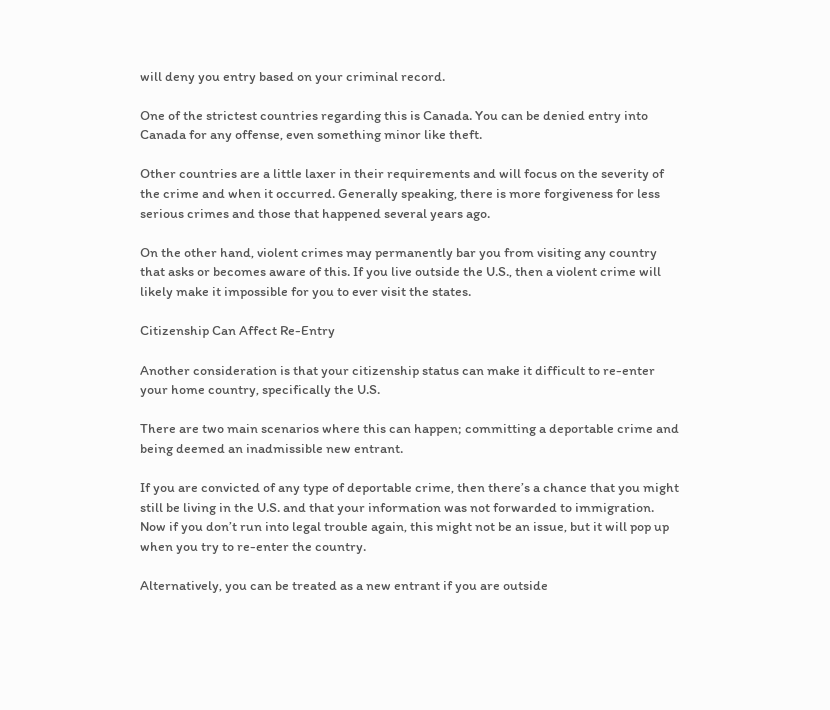will deny you entry based on your criminal record.

One of the strictest countries regarding this is Canada. You can be denied entry into Canada for any offense, even something minor like theft.

Other countries are a little laxer in their requirements and will focus on the severity of the crime and when it occurred. Generally speaking, there is more forgiveness for less serious crimes and those that happened several years ago.

On the other hand, violent crimes may permanently bar you from visiting any country that asks or becomes aware of this. If you live outside the U.S., then a violent crime will likely make it impossible for you to ever visit the states.

Citizenship Can Affect Re-Entry

Another consideration is that your citizenship status can make it difficult to re-enter your home country, specifically the U.S.

There are two main scenarios where this can happen; committing a deportable crime and being deemed an inadmissible new entrant.

If you are convicted of any type of deportable crime, then there’s a chance that you might still be living in the U.S. and that your information was not forwarded to immigration. Now if you don’t run into legal trouble again, this might not be an issue, but it will pop up when you try to re-enter the country.

Alternatively, you can be treated as a new entrant if you are outside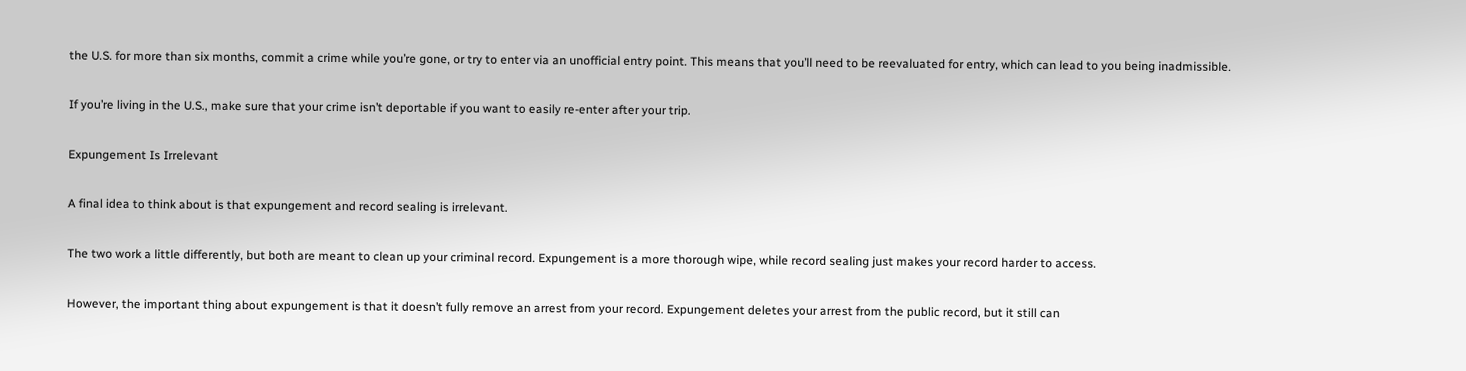the U.S. for more than six months, commit a crime while you’re gone, or try to enter via an unofficial entry point. This means that you’ll need to be reevaluated for entry, which can lead to you being inadmissible.

If you’re living in the U.S., make sure that your crime isn’t deportable if you want to easily re-enter after your trip.

Expungement Is Irrelevant

A final idea to think about is that expungement and record sealing is irrelevant.

The two work a little differently, but both are meant to clean up your criminal record. Expungement is a more thorough wipe, while record sealing just makes your record harder to access.

However, the important thing about expungement is that it doesn’t fully remove an arrest from your record. Expungement deletes your arrest from the public record, but it still can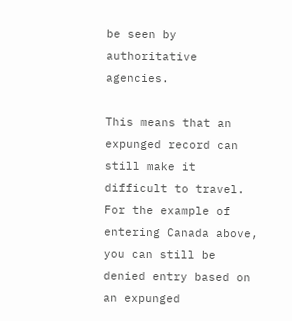be seen by authoritative agencies.

This means that an expunged record can still make it difficult to travel. For the example of entering Canada above, you can still be denied entry based on an expunged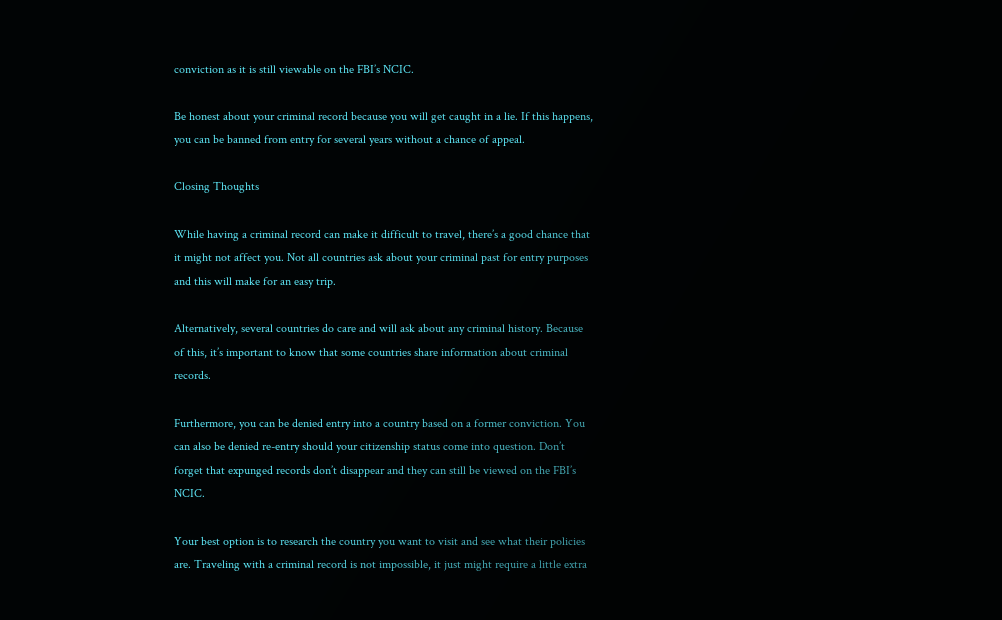conviction as it is still viewable on the FBI’s NCIC.

Be honest about your criminal record because you will get caught in a lie. If this happens, you can be banned from entry for several years without a chance of appeal.

Closing Thoughts

While having a criminal record can make it difficult to travel, there’s a good chance that it might not affect you. Not all countries ask about your criminal past for entry purposes and this will make for an easy trip.

Alternatively, several countries do care and will ask about any criminal history. Because of this, it’s important to know that some countries share information about criminal records.

Furthermore, you can be denied entry into a country based on a former conviction. You can also be denied re-entry should your citizenship status come into question. Don’t forget that expunged records don’t disappear and they can still be viewed on the FBI’s NCIC.

Your best option is to research the country you want to visit and see what their policies are. Traveling with a criminal record is not impossible, it just might require a little extra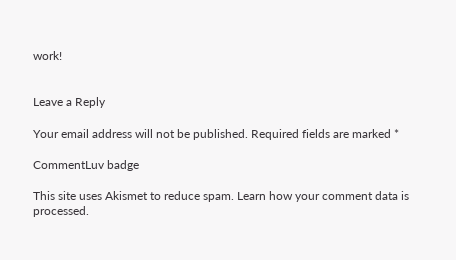work!


Leave a Reply

Your email address will not be published. Required fields are marked *

CommentLuv badge

This site uses Akismet to reduce spam. Learn how your comment data is processed.